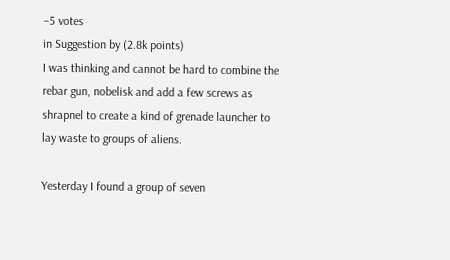–5 votes
in Suggestion by (2.8k points)
I was thinking and cannot be hard to combine the rebar gun, nobelisk and add a few screws as shrapnel to create a kind of grenade launcher to lay waste to groups of aliens.

Yesterday I found a group of seven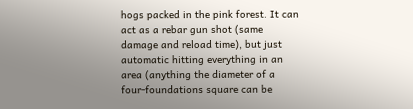hogs packed in the pink forest. It can act as a rebar gun shot (same damage and reload time), but just automatic hitting everything in an area (anything the diameter of a four-foundations square can be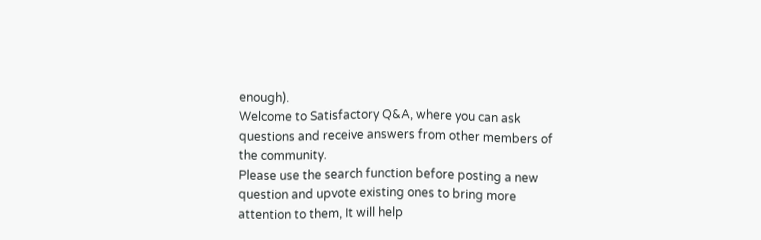enough).
Welcome to Satisfactory Q&A, where you can ask questions and receive answers from other members of the community.
Please use the search function before posting a new question and upvote existing ones to bring more attention to them, It will help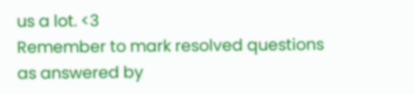us a lot. <3
Remember to mark resolved questions as answered by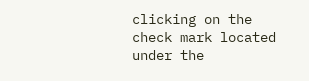clicking on the check mark located under the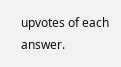upvotes of each answer.